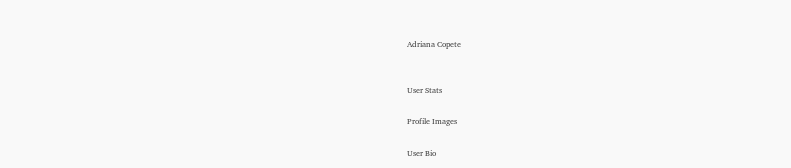Adriana Copete


User Stats

Profile Images

User Bio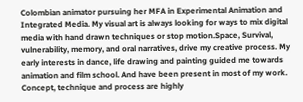Colombian animator pursuing her MFA in Experimental Animation and Integrated Media. My visual art is always looking for ways to mix digital media with hand drawn techniques or stop motion.Space, Survival, vulnerability, memory, and oral narratives, drive my creative process. My early interests in dance, life drawing and painting guided me towards animation and film school. And have been present in most of my work. Concept, technique and process are highly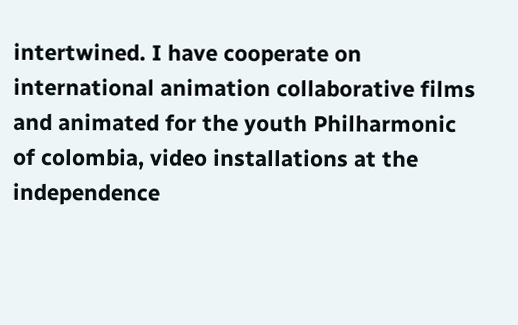intertwined. I have cooperate on international animation collaborative films and animated for the youth Philharmonic of colombia, video installations at the independence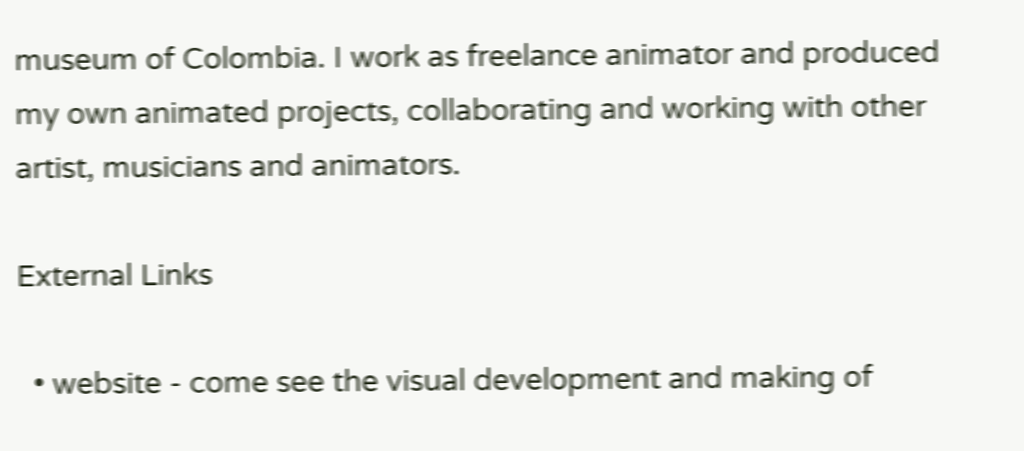museum of Colombia. I work as freelance animator and produced my own animated projects, collaborating and working with other artist, musicians and animators.

External Links

  • website - come see the visual development and making of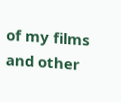of my films and other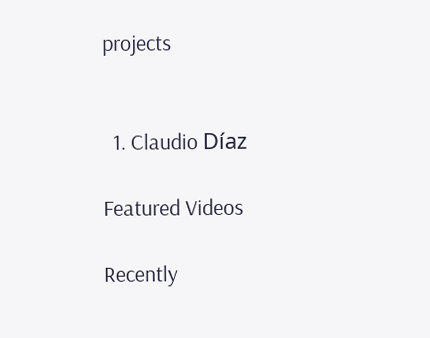projects


  1. Claudio Díaz

Featured Videos

Recently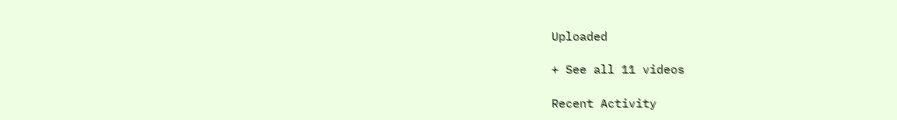Uploaded

+ See all 11 videos

Recent Activity